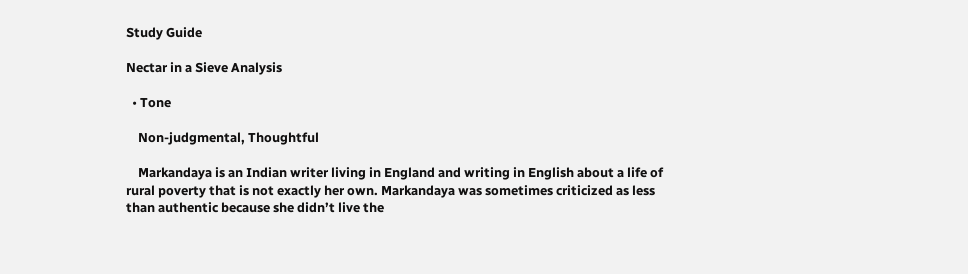Study Guide

Nectar in a Sieve Analysis

  • Tone

    Non-judgmental, Thoughtful

    Markandaya is an Indian writer living in England and writing in English about a life of rural poverty that is not exactly her own. Markandaya was sometimes criticized as less than authentic because she didn’t live the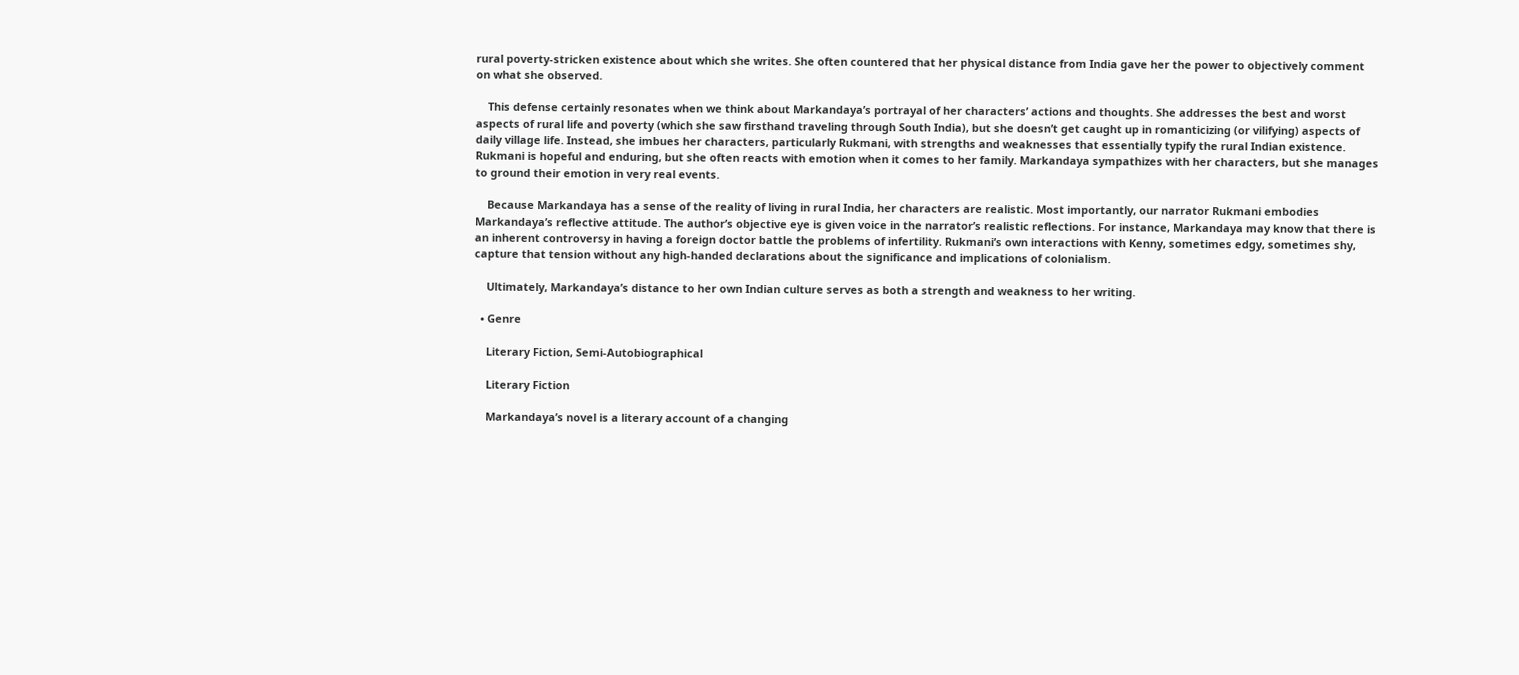rural poverty-stricken existence about which she writes. She often countered that her physical distance from India gave her the power to objectively comment on what she observed.

    This defense certainly resonates when we think about Markandaya’s portrayal of her characters’ actions and thoughts. She addresses the best and worst aspects of rural life and poverty (which she saw firsthand traveling through South India), but she doesn’t get caught up in romanticizing (or vilifying) aspects of daily village life. Instead, she imbues her characters, particularly Rukmani, with strengths and weaknesses that essentially typify the rural Indian existence. Rukmani is hopeful and enduring, but she often reacts with emotion when it comes to her family. Markandaya sympathizes with her characters, but she manages to ground their emotion in very real events.

    Because Markandaya has a sense of the reality of living in rural India, her characters are realistic. Most importantly, our narrator Rukmani embodies Markandaya’s reflective attitude. The author’s objective eye is given voice in the narrator’s realistic reflections. For instance, Markandaya may know that there is an inherent controversy in having a foreign doctor battle the problems of infertility. Rukmani’s own interactions with Kenny, sometimes edgy, sometimes shy, capture that tension without any high-handed declarations about the significance and implications of colonialism.

    Ultimately, Markandaya’s distance to her own Indian culture serves as both a strength and weakness to her writing.

  • Genre

    Literary Fiction, Semi-Autobiographical

    Literary Fiction

    Markandaya’s novel is a literary account of a changing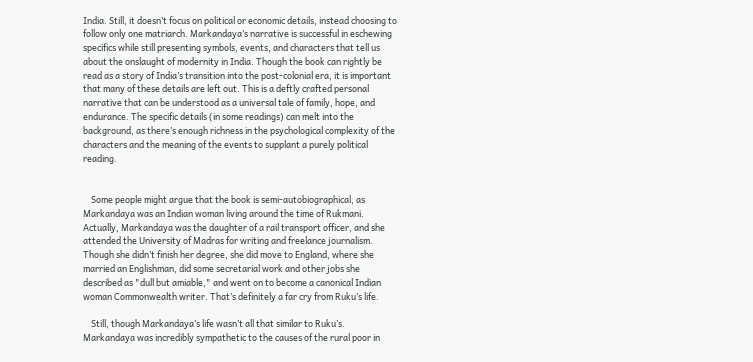India. Still, it doesn’t focus on political or economic details, instead choosing to follow only one matriarch. Markandaya’s narrative is successful in eschewing specifics while still presenting symbols, events, and characters that tell us about the onslaught of modernity in India. Though the book can rightly be read as a story of India’s transition into the post-colonial era, it is important that many of these details are left out. This is a deftly crafted personal narrative that can be understood as a universal tale of family, hope, and endurance. The specific details (in some readings) can melt into the background, as there’s enough richness in the psychological complexity of the characters and the meaning of the events to supplant a purely political reading.


    Some people might argue that the book is semi-autobiographical, as Markandaya was an Indian woman living around the time of Rukmani. Actually, Markandaya was the daughter of a rail transport officer, and she attended the University of Madras for writing and freelance journalism. Though she didn’t finish her degree, she did move to England, where she married an Englishman, did some secretarial work and other jobs she described as "dull but amiable," and went on to become a canonical Indian woman Commonwealth writer. That’s definitely a far cry from Ruku’s life.

    Still, though Markandaya’s life wasn’t all that similar to Ruku’s. Markandaya was incredibly sympathetic to the causes of the rural poor in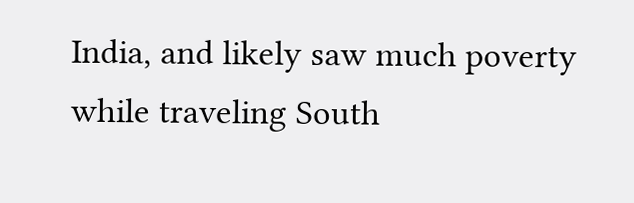India, and likely saw much poverty while traveling South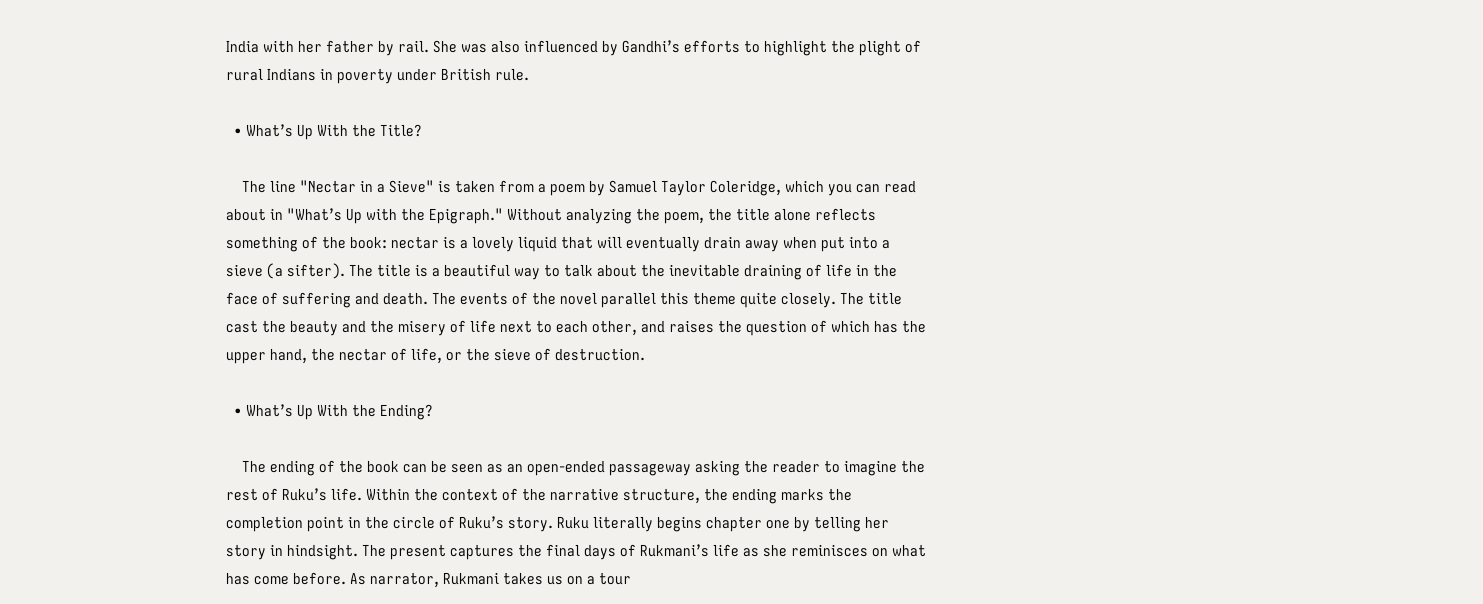India with her father by rail. She was also influenced by Gandhi’s efforts to highlight the plight of rural Indians in poverty under British rule.

  • What’s Up With the Title?

    The line "Nectar in a Sieve" is taken from a poem by Samuel Taylor Coleridge, which you can read about in "What’s Up with the Epigraph." Without analyzing the poem, the title alone reflects something of the book: nectar is a lovely liquid that will eventually drain away when put into a sieve (a sifter). The title is a beautiful way to talk about the inevitable draining of life in the face of suffering and death. The events of the novel parallel this theme quite closely. The title cast the beauty and the misery of life next to each other, and raises the question of which has the upper hand, the nectar of life, or the sieve of destruction.

  • What’s Up With the Ending?

    The ending of the book can be seen as an open-ended passageway asking the reader to imagine the rest of Ruku’s life. Within the context of the narrative structure, the ending marks the completion point in the circle of Ruku’s story. Ruku literally begins chapter one by telling her story in hindsight. The present captures the final days of Rukmani’s life as she reminisces on what has come before. As narrator, Rukmani takes us on a tour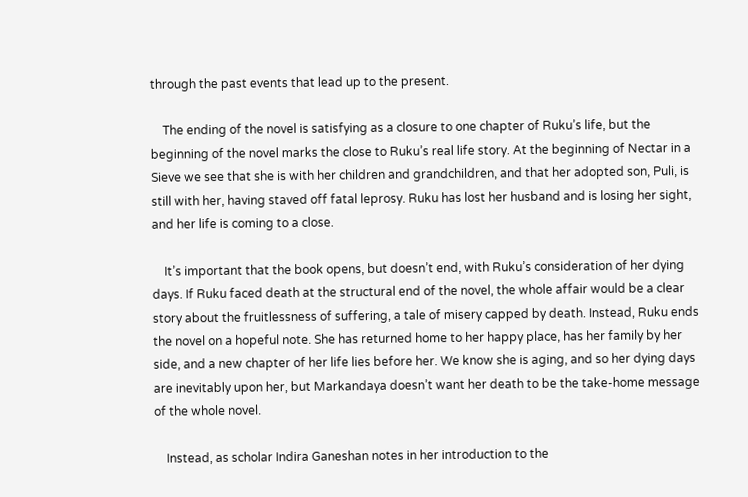through the past events that lead up to the present.

    The ending of the novel is satisfying as a closure to one chapter of Ruku’s life, but the beginning of the novel marks the close to Ruku’s real life story. At the beginning of Nectar in a Sieve we see that she is with her children and grandchildren, and that her adopted son, Puli, is still with her, having staved off fatal leprosy. Ruku has lost her husband and is losing her sight, and her life is coming to a close.

    It’s important that the book opens, but doesn’t end, with Ruku’s consideration of her dying days. If Ruku faced death at the structural end of the novel, the whole affair would be a clear story about the fruitlessness of suffering, a tale of misery capped by death. Instead, Ruku ends the novel on a hopeful note. She has returned home to her happy place, has her family by her side, and a new chapter of her life lies before her. We know she is aging, and so her dying days are inevitably upon her, but Markandaya doesn’t want her death to be the take-home message of the whole novel.

    Instead, as scholar Indira Ganeshan notes in her introduction to the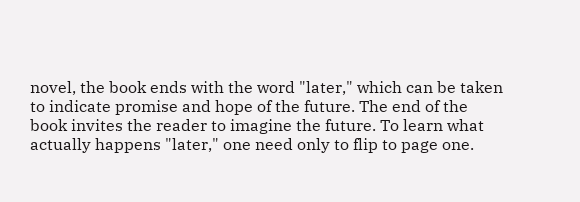novel, the book ends with the word "later," which can be taken to indicate promise and hope of the future. The end of the book invites the reader to imagine the future. To learn what actually happens "later," one need only to flip to page one.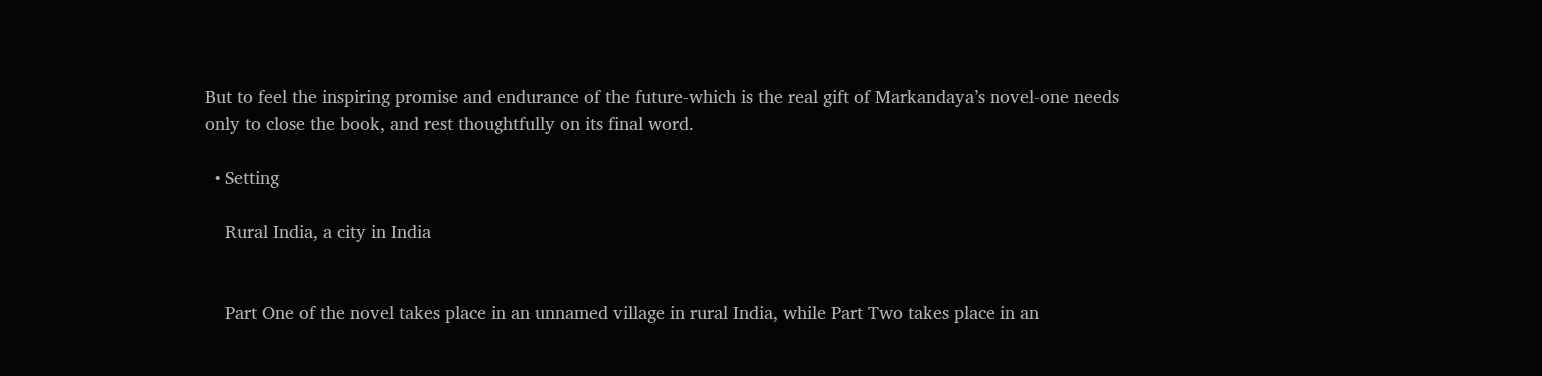But to feel the inspiring promise and endurance of the future-which is the real gift of Markandaya’s novel-one needs only to close the book, and rest thoughtfully on its final word.

  • Setting

    Rural India, a city in India


    Part One of the novel takes place in an unnamed village in rural India, while Part Two takes place in an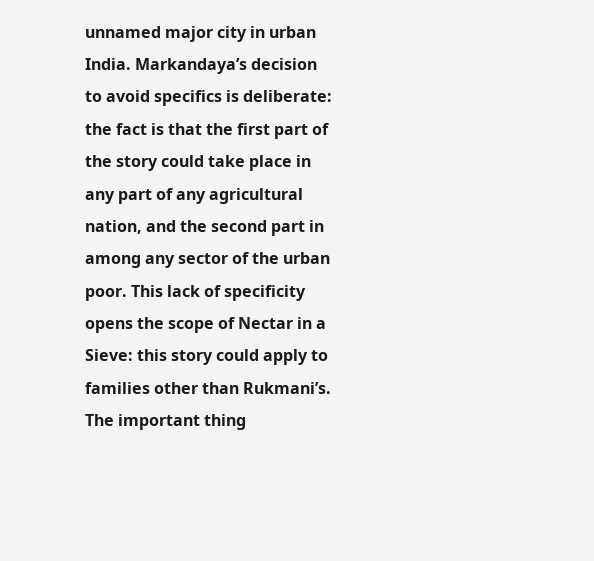unnamed major city in urban India. Markandaya’s decision to avoid specifics is deliberate: the fact is that the first part of the story could take place in any part of any agricultural nation, and the second part in among any sector of the urban poor. This lack of specificity opens the scope of Nectar in a Sieve: this story could apply to families other than Rukmani’s. The important thing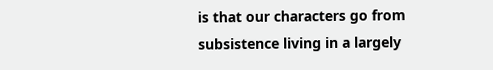is that our characters go from subsistence living in a largely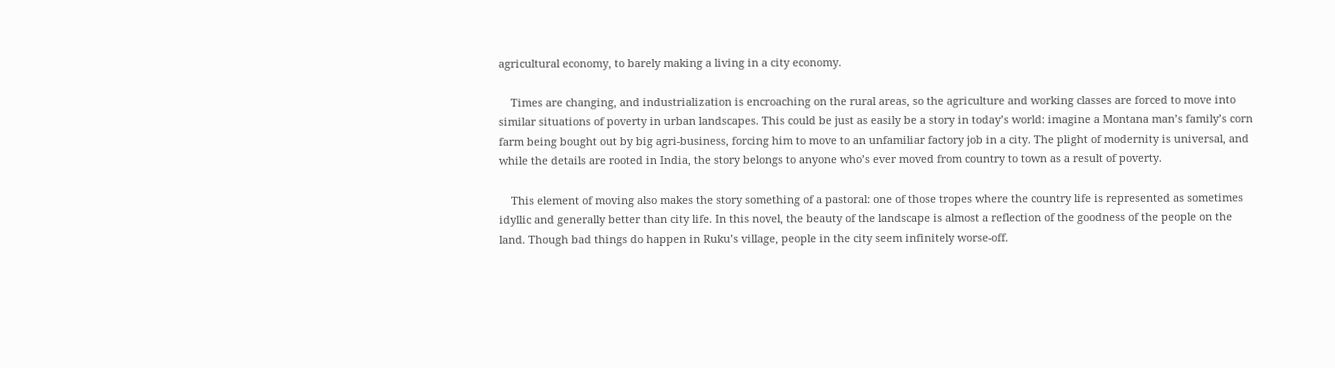agricultural economy, to barely making a living in a city economy.

    Times are changing, and industrialization is encroaching on the rural areas, so the agriculture and working classes are forced to move into similar situations of poverty in urban landscapes. This could be just as easily be a story in today’s world: imagine a Montana man’s family’s corn farm being bought out by big agri-business, forcing him to move to an unfamiliar factory job in a city. The plight of modernity is universal, and while the details are rooted in India, the story belongs to anyone who’s ever moved from country to town as a result of poverty.

    This element of moving also makes the story something of a pastoral: one of those tropes where the country life is represented as sometimes idyllic and generally better than city life. In this novel, the beauty of the landscape is almost a reflection of the goodness of the people on the land. Though bad things do happen in Ruku’s village, people in the city seem infinitely worse-off.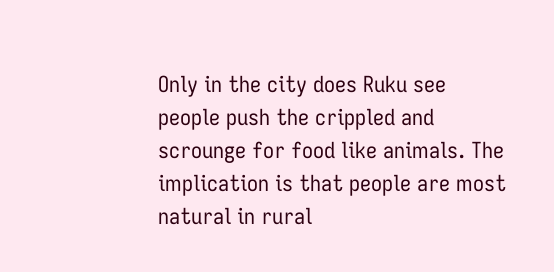Only in the city does Ruku see people push the crippled and scrounge for food like animals. The implication is that people are most natural in rural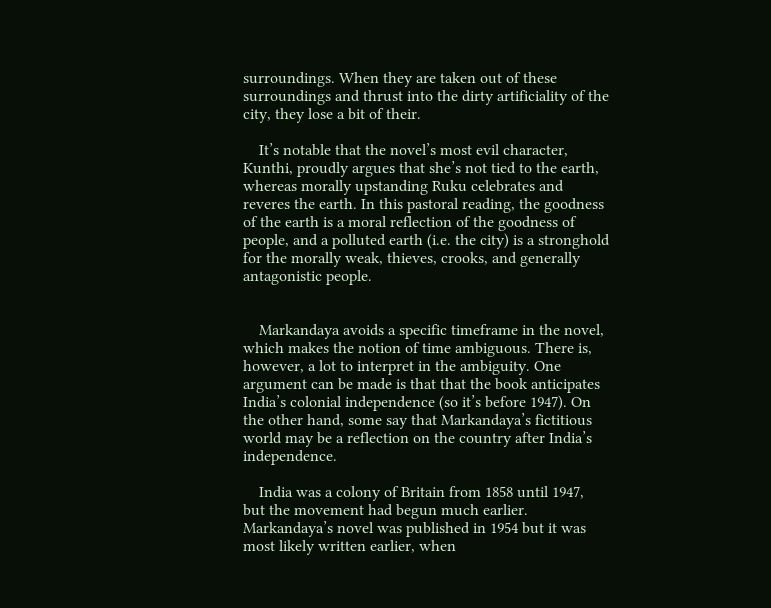surroundings. When they are taken out of these surroundings and thrust into the dirty artificiality of the city, they lose a bit of their.

    It’s notable that the novel’s most evil character, Kunthi, proudly argues that she’s not tied to the earth, whereas morally upstanding Ruku celebrates and reveres the earth. In this pastoral reading, the goodness of the earth is a moral reflection of the goodness of people, and a polluted earth (i.e. the city) is a stronghold for the morally weak, thieves, crooks, and generally antagonistic people.


    Markandaya avoids a specific timeframe in the novel, which makes the notion of time ambiguous. There is, however, a lot to interpret in the ambiguity. One argument can be made is that that the book anticipates India’s colonial independence (so it’s before 1947). On the other hand, some say that Markandaya’s fictitious world may be a reflection on the country after India’s independence.

    India was a colony of Britain from 1858 until 1947, but the movement had begun much earlier. Markandaya’s novel was published in 1954 but it was most likely written earlier, when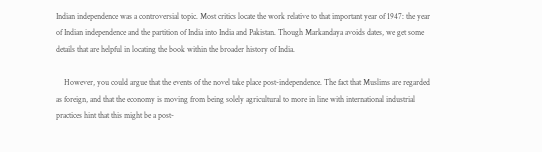Indian independence was a controversial topic. Most critics locate the work relative to that important year of 1947: the year of Indian independence and the partition of India into India and Pakistan. Though Markandaya avoids dates, we get some details that are helpful in locating the book within the broader history of India.

    However, you could argue that the events of the novel take place post-independence. The fact that Muslims are regarded as foreign, and that the economy is moving from being solely agricultural to more in line with international industrial practices hint that this might be a post-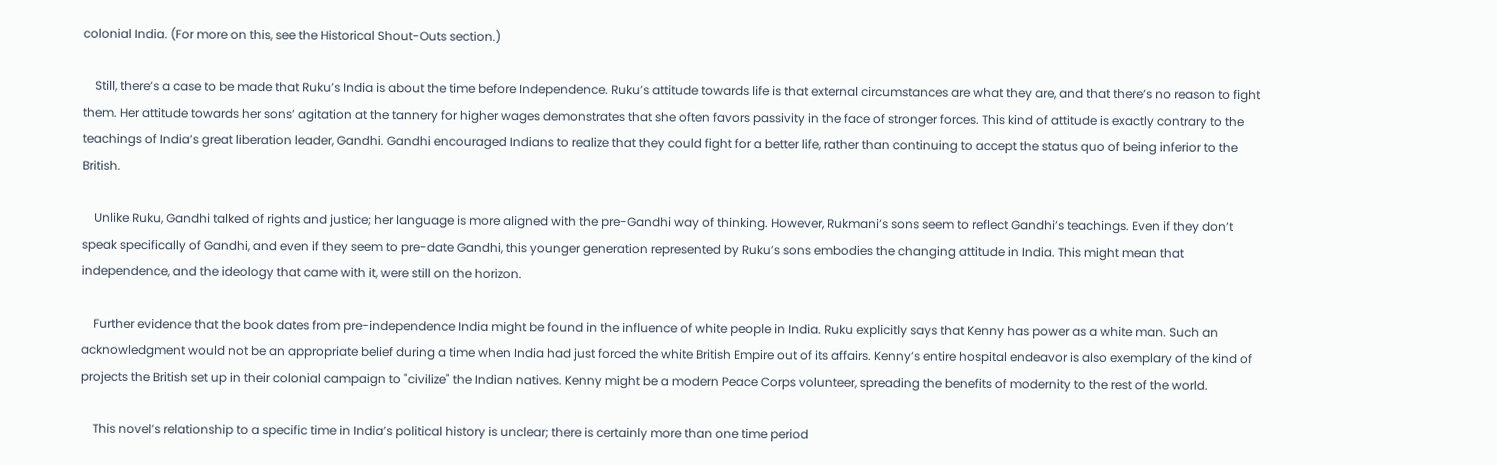colonial India. (For more on this, see the Historical Shout-Outs section.)

    Still, there’s a case to be made that Ruku’s India is about the time before Independence. Ruku’s attitude towards life is that external circumstances are what they are, and that there’s no reason to fight them. Her attitude towards her sons’ agitation at the tannery for higher wages demonstrates that she often favors passivity in the face of stronger forces. This kind of attitude is exactly contrary to the teachings of India’s great liberation leader, Gandhi. Gandhi encouraged Indians to realize that they could fight for a better life, rather than continuing to accept the status quo of being inferior to the British.

    Unlike Ruku, Gandhi talked of rights and justice; her language is more aligned with the pre-Gandhi way of thinking. However, Rukmani’s sons seem to reflect Gandhi’s teachings. Even if they don’t speak specifically of Gandhi, and even if they seem to pre-date Gandhi, this younger generation represented by Ruku’s sons embodies the changing attitude in India. This might mean that independence, and the ideology that came with it, were still on the horizon.

    Further evidence that the book dates from pre-independence India might be found in the influence of white people in India. Ruku explicitly says that Kenny has power as a white man. Such an acknowledgment would not be an appropriate belief during a time when India had just forced the white British Empire out of its affairs. Kenny’s entire hospital endeavor is also exemplary of the kind of projects the British set up in their colonial campaign to "civilize" the Indian natives. Kenny might be a modern Peace Corps volunteer, spreading the benefits of modernity to the rest of the world.

    This novel’s relationship to a specific time in India’s political history is unclear; there is certainly more than one time period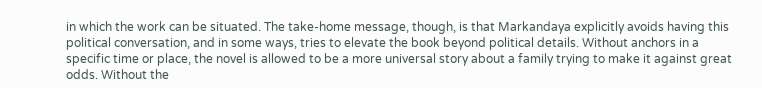in which the work can be situated. The take-home message, though, is that Markandaya explicitly avoids having this political conversation, and in some ways, tries to elevate the book beyond political details. Without anchors in a specific time or place, the novel is allowed to be a more universal story about a family trying to make it against great odds. Without the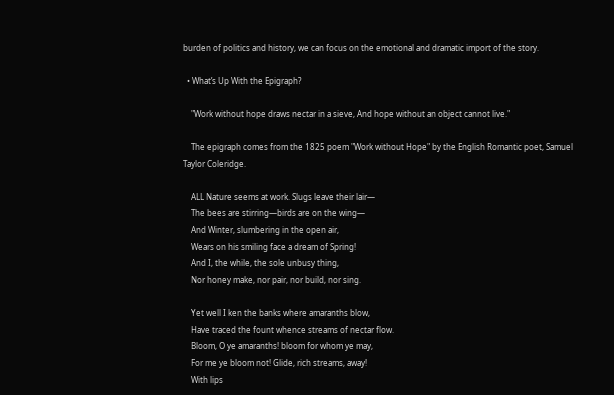burden of politics and history, we can focus on the emotional and dramatic import of the story.

  • What’s Up With the Epigraph?

    "Work without hope draws nectar in a sieve, And hope without an object cannot live."

    The epigraph comes from the 1825 poem "Work without Hope" by the English Romantic poet, Samuel Taylor Coleridge.

    ALL Nature seems at work. Slugs leave their lair—
    The bees are stirring—birds are on the wing—
    And Winter, slumbering in the open air,
    Wears on his smiling face a dream of Spring!
    And I, the while, the sole unbusy thing,
    Nor honey make, nor pair, nor build, nor sing.

    Yet well I ken the banks where amaranths blow,
    Have traced the fount whence streams of nectar flow.
    Bloom, O ye amaranths! bloom for whom ye may,
    For me ye bloom not! Glide, rich streams, away!
    With lips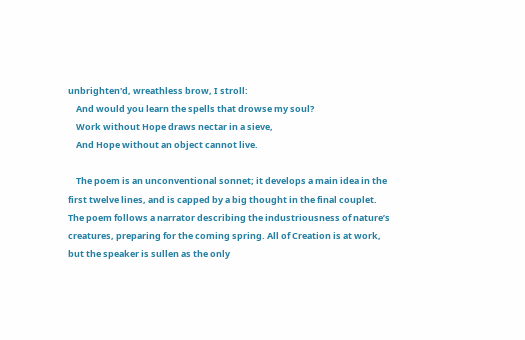unbrighten'd, wreathless brow, I stroll:
    And would you learn the spells that drowse my soul?
    Work without Hope draws nectar in a sieve,
    And Hope without an object cannot live.

    The poem is an unconventional sonnet; it develops a main idea in the first twelve lines, and is capped by a big thought in the final couplet. The poem follows a narrator describing the industriousness of nature’s creatures, preparing for the coming spring. All of Creation is at work, but the speaker is sullen as the only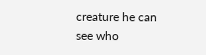creature he can see who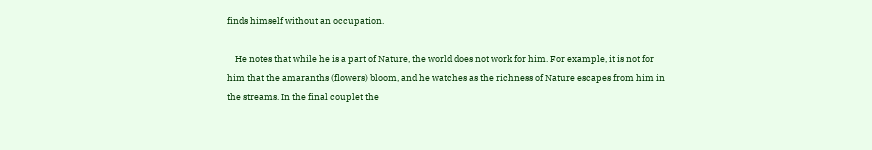finds himself without an occupation.

    He notes that while he is a part of Nature, the world does not work for him. For example, it is not for him that the amaranths (flowers) bloom, and he watches as the richness of Nature escapes from him in the streams. In the final couplet the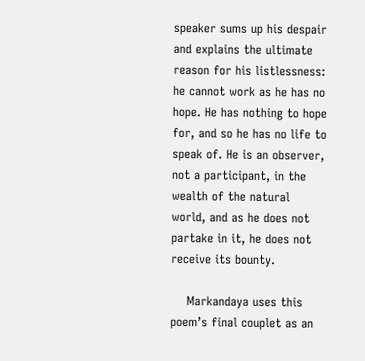speaker sums up his despair and explains the ultimate reason for his listlessness: he cannot work as he has no hope. He has nothing to hope for, and so he has no life to speak of. He is an observer, not a participant, in the wealth of the natural world, and as he does not partake in it, he does not receive its bounty.

    Markandaya uses this poem’s final couplet as an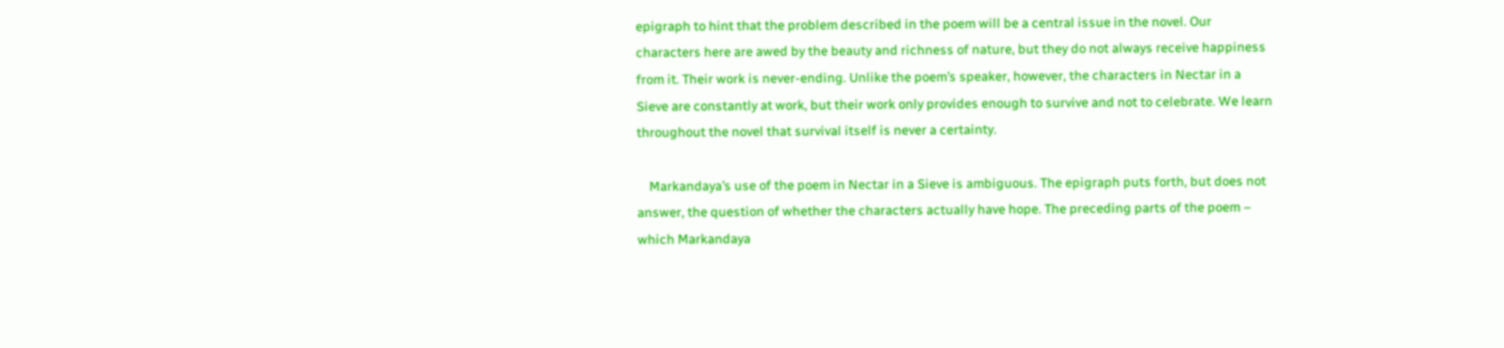epigraph to hint that the problem described in the poem will be a central issue in the novel. Our characters here are awed by the beauty and richness of nature, but they do not always receive happiness from it. Their work is never-ending. Unlike the poem’s speaker, however, the characters in Nectar in a Sieve are constantly at work, but their work only provides enough to survive and not to celebrate. We learn throughout the novel that survival itself is never a certainty.

    Markandaya’s use of the poem in Nectar in a Sieve is ambiguous. The epigraph puts forth, but does not answer, the question of whether the characters actually have hope. The preceding parts of the poem – which Markandaya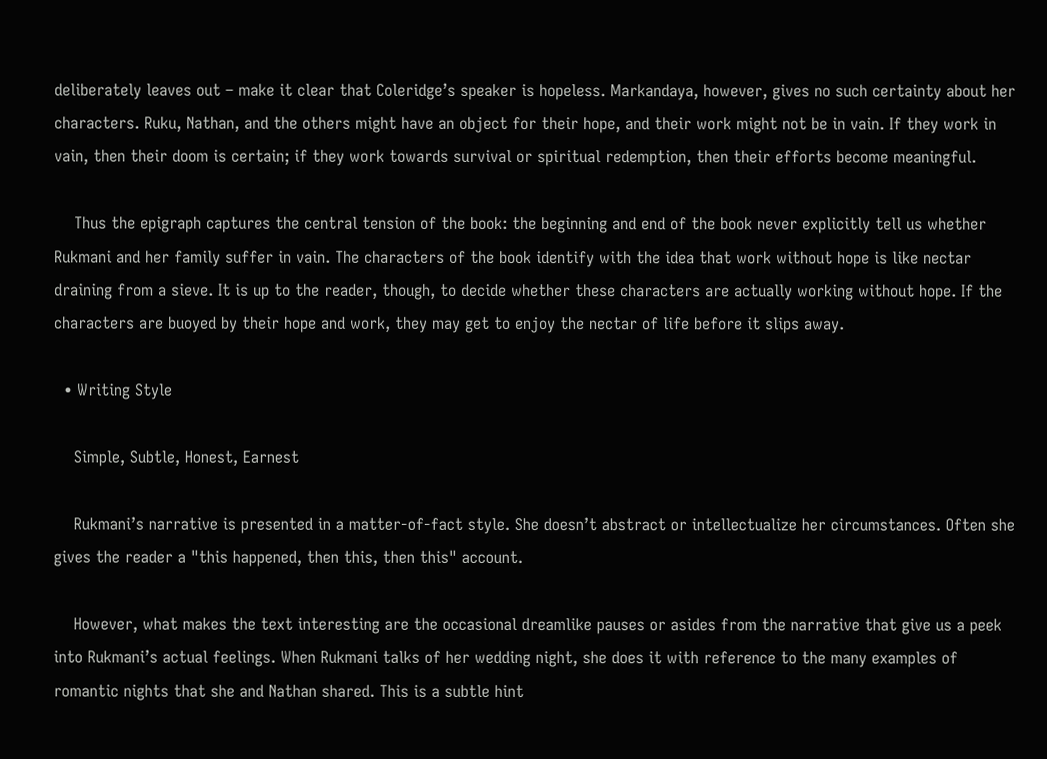deliberately leaves out – make it clear that Coleridge’s speaker is hopeless. Markandaya, however, gives no such certainty about her characters. Ruku, Nathan, and the others might have an object for their hope, and their work might not be in vain. If they work in vain, then their doom is certain; if they work towards survival or spiritual redemption, then their efforts become meaningful.

    Thus the epigraph captures the central tension of the book: the beginning and end of the book never explicitly tell us whether Rukmani and her family suffer in vain. The characters of the book identify with the idea that work without hope is like nectar draining from a sieve. It is up to the reader, though, to decide whether these characters are actually working without hope. If the characters are buoyed by their hope and work, they may get to enjoy the nectar of life before it slips away.

  • Writing Style

    Simple, Subtle, Honest, Earnest

    Rukmani’s narrative is presented in a matter-of-fact style. She doesn’t abstract or intellectualize her circumstances. Often she gives the reader a "this happened, then this, then this" account.

    However, what makes the text interesting are the occasional dreamlike pauses or asides from the narrative that give us a peek into Rukmani’s actual feelings. When Rukmani talks of her wedding night, she does it with reference to the many examples of romantic nights that she and Nathan shared. This is a subtle hint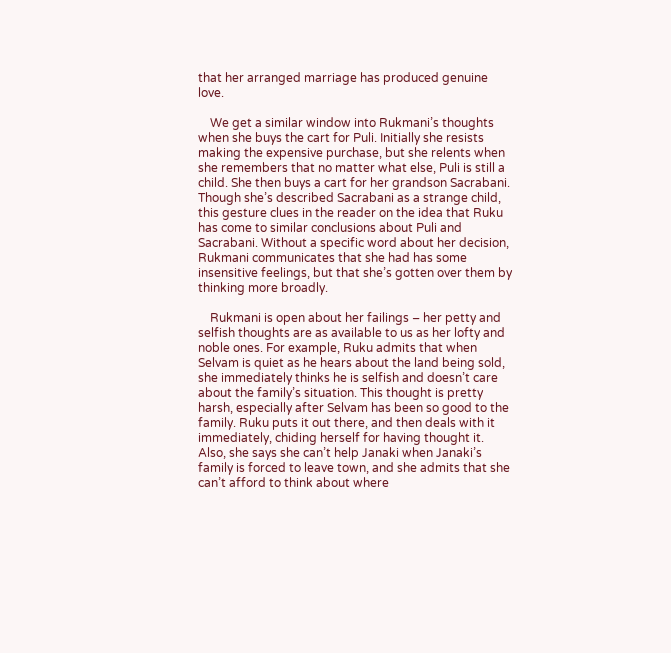that her arranged marriage has produced genuine love.

    We get a similar window into Rukmani’s thoughts when she buys the cart for Puli. Initially she resists making the expensive purchase, but she relents when she remembers that no matter what else, Puli is still a child. She then buys a cart for her grandson Sacrabani. Though she’s described Sacrabani as a strange child, this gesture clues in the reader on the idea that Ruku has come to similar conclusions about Puli and Sacrabani. Without a specific word about her decision, Rukmani communicates that she had has some insensitive feelings, but that she’s gotten over them by thinking more broadly.

    Rukmani is open about her failings – her petty and selfish thoughts are as available to us as her lofty and noble ones. For example, Ruku admits that when Selvam is quiet as he hears about the land being sold, she immediately thinks he is selfish and doesn’t care about the family’s situation. This thought is pretty harsh, especially after Selvam has been so good to the family. Ruku puts it out there, and then deals with it immediately, chiding herself for having thought it. Also, she says she can’t help Janaki when Janaki’s family is forced to leave town, and she admits that she can’t afford to think about where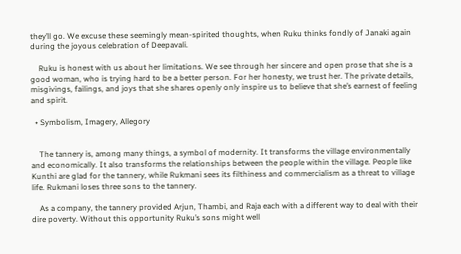they’ll go. We excuse these seemingly mean-spirited thoughts, when Ruku thinks fondly of Janaki again during the joyous celebration of Deepavali.

    Ruku is honest with us about her limitations. We see through her sincere and open prose that she is a good woman, who is trying hard to be a better person. For her honesty, we trust her. The private details, misgivings, failings, and joys that she shares openly only inspire us to believe that she’s earnest of feeling and spirit.

  • Symbolism, Imagery, Allegory


    The tannery is, among many things, a symbol of modernity. It transforms the village environmentally and economically. It also transforms the relationships between the people within the village. People like Kunthi are glad for the tannery, while Rukmani sees its filthiness and commercialism as a threat to village life. Rukmani loses three sons to the tannery.

    As a company, the tannery provided Arjun, Thambi, and Raja each with a different way to deal with their dire poverty. Without this opportunity Ruku’s sons might well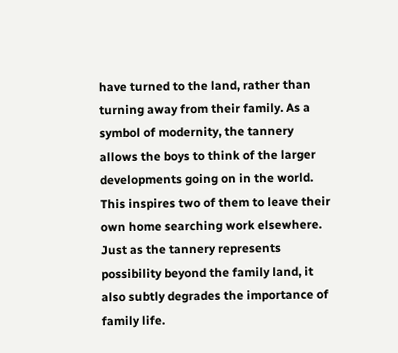have turned to the land, rather than turning away from their family. As a symbol of modernity, the tannery allows the boys to think of the larger developments going on in the world. This inspires two of them to leave their own home searching work elsewhere. Just as the tannery represents possibility beyond the family land, it also subtly degrades the importance of family life.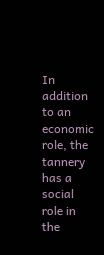In addition to an economic role, the tannery has a social role in the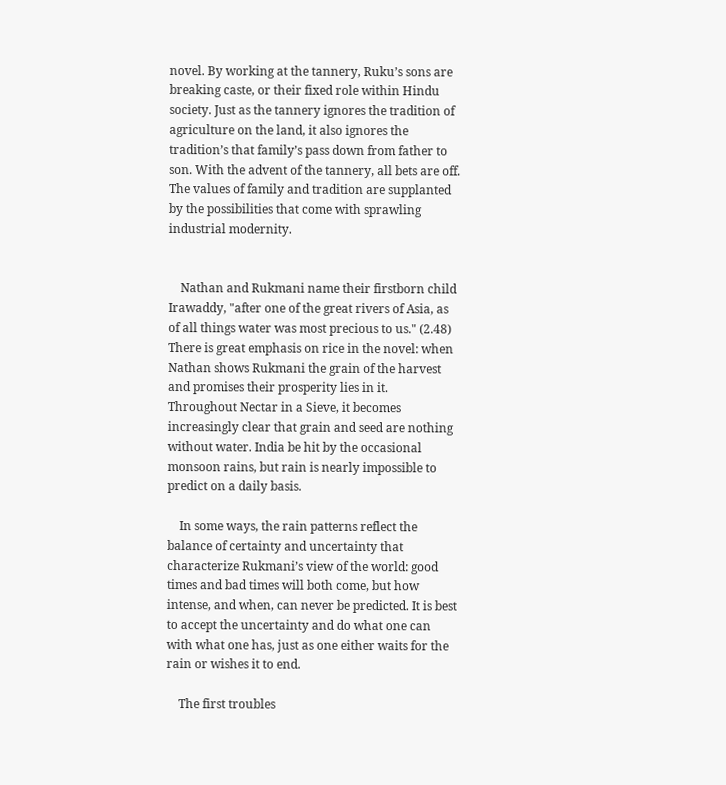novel. By working at the tannery, Ruku’s sons are breaking caste, or their fixed role within Hindu society. Just as the tannery ignores the tradition of agriculture on the land, it also ignores the tradition’s that family’s pass down from father to son. With the advent of the tannery, all bets are off. The values of family and tradition are supplanted by the possibilities that come with sprawling industrial modernity.


    Nathan and Rukmani name their firstborn child Irawaddy, "after one of the great rivers of Asia, as of all things water was most precious to us." (2.48) There is great emphasis on rice in the novel: when Nathan shows Rukmani the grain of the harvest and promises their prosperity lies in it. Throughout Nectar in a Sieve, it becomes increasingly clear that grain and seed are nothing without water. India be hit by the occasional monsoon rains, but rain is nearly impossible to predict on a daily basis.

    In some ways, the rain patterns reflect the balance of certainty and uncertainty that characterize Rukmani’s view of the world: good times and bad times will both come, but how intense, and when, can never be predicted. It is best to accept the uncertainty and do what one can with what one has, just as one either waits for the rain or wishes it to end.

    The first troubles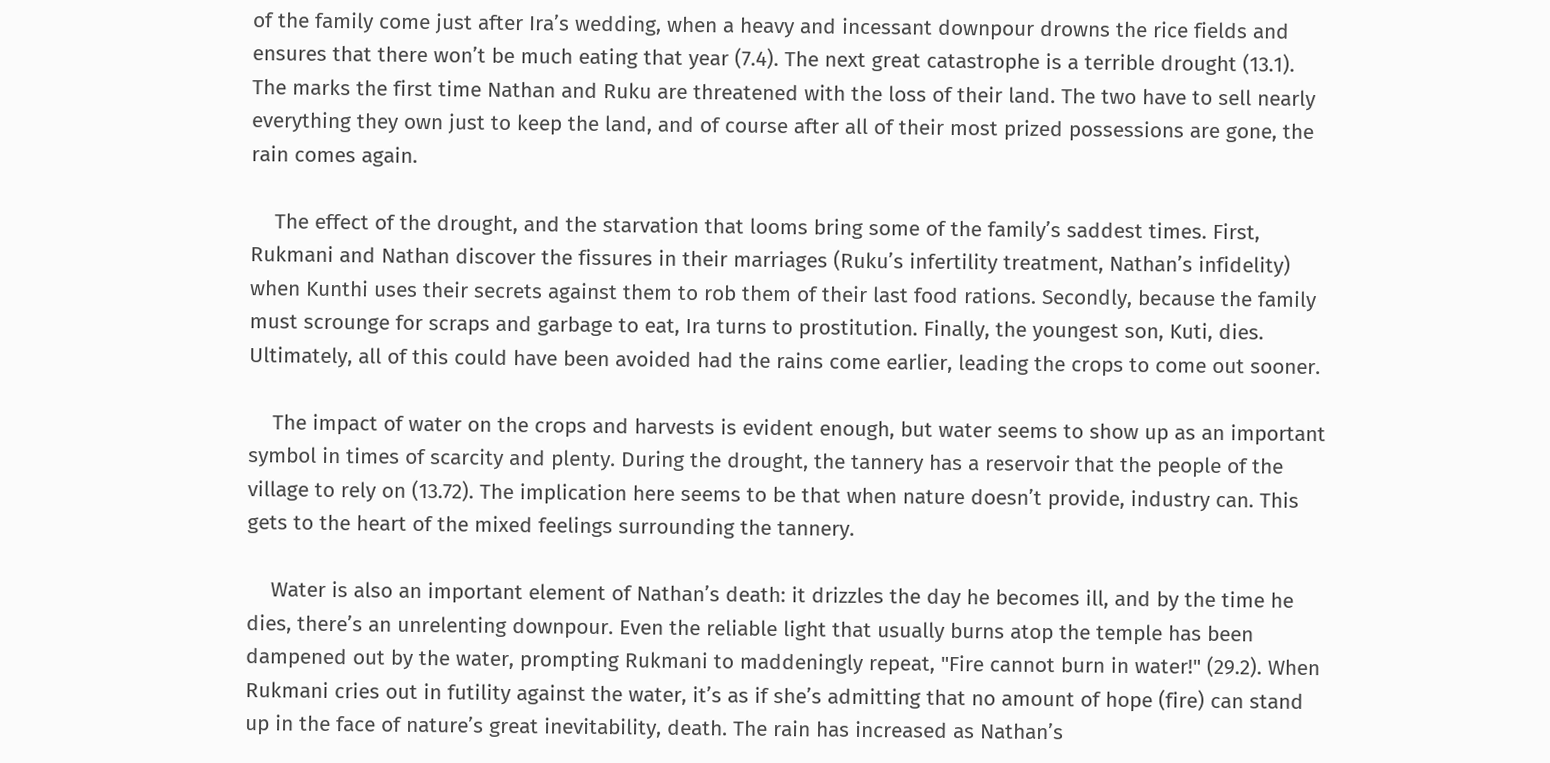of the family come just after Ira’s wedding, when a heavy and incessant downpour drowns the rice fields and ensures that there won’t be much eating that year (7.4). The next great catastrophe is a terrible drought (13.1). The marks the first time Nathan and Ruku are threatened with the loss of their land. The two have to sell nearly everything they own just to keep the land, and of course after all of their most prized possessions are gone, the rain comes again.

    The effect of the drought, and the starvation that looms bring some of the family’s saddest times. First, Rukmani and Nathan discover the fissures in their marriages (Ruku’s infertility treatment, Nathan’s infidelity) when Kunthi uses their secrets against them to rob them of their last food rations. Secondly, because the family must scrounge for scraps and garbage to eat, Ira turns to prostitution. Finally, the youngest son, Kuti, dies. Ultimately, all of this could have been avoided had the rains come earlier, leading the crops to come out sooner.

    The impact of water on the crops and harvests is evident enough, but water seems to show up as an important symbol in times of scarcity and plenty. During the drought, the tannery has a reservoir that the people of the village to rely on (13.72). The implication here seems to be that when nature doesn’t provide, industry can. This gets to the heart of the mixed feelings surrounding the tannery.

    Water is also an important element of Nathan’s death: it drizzles the day he becomes ill, and by the time he dies, there’s an unrelenting downpour. Even the reliable light that usually burns atop the temple has been dampened out by the water, prompting Rukmani to maddeningly repeat, "Fire cannot burn in water!" (29.2). When Rukmani cries out in futility against the water, it’s as if she’s admitting that no amount of hope (fire) can stand up in the face of nature’s great inevitability, death. The rain has increased as Nathan’s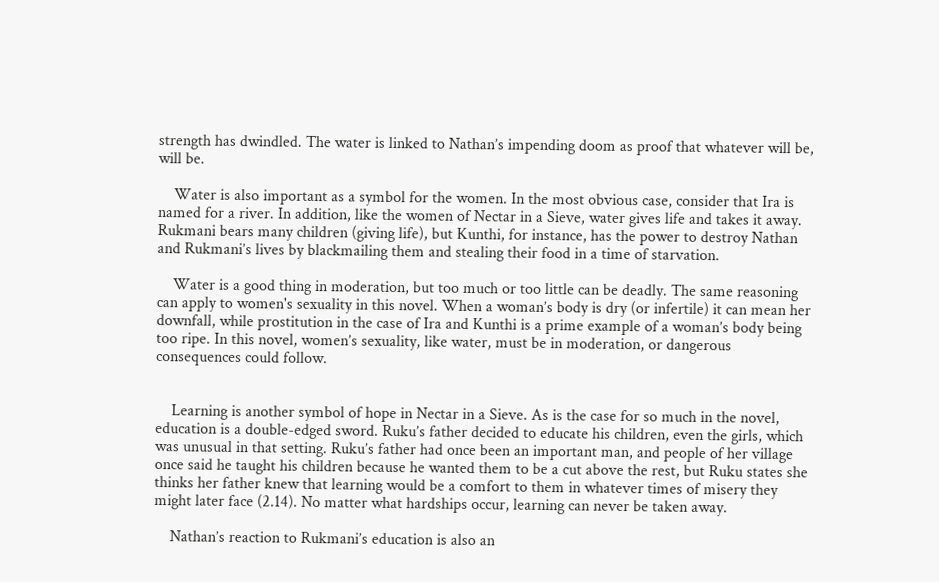strength has dwindled. The water is linked to Nathan’s impending doom as proof that whatever will be, will be.

    Water is also important as a symbol for the women. In the most obvious case, consider that Ira is named for a river. In addition, like the women of Nectar in a Sieve, water gives life and takes it away. Rukmani bears many children (giving life), but Kunthi, for instance, has the power to destroy Nathan and Rukmani’s lives by blackmailing them and stealing their food in a time of starvation.

    Water is a good thing in moderation, but too much or too little can be deadly. The same reasoning can apply to women's sexuality in this novel. When a woman’s body is dry (or infertile) it can mean her downfall, while prostitution in the case of Ira and Kunthi is a prime example of a woman’s body being too ripe. In this novel, women’s sexuality, like water, must be in moderation, or dangerous consequences could follow.


    Learning is another symbol of hope in Nectar in a Sieve. As is the case for so much in the novel, education is a double-edged sword. Ruku’s father decided to educate his children, even the girls, which was unusual in that setting. Ruku’s father had once been an important man, and people of her village once said he taught his children because he wanted them to be a cut above the rest, but Ruku states she thinks her father knew that learning would be a comfort to them in whatever times of misery they might later face (2.14). No matter what hardships occur, learning can never be taken away.

    Nathan’s reaction to Rukmani’s education is also an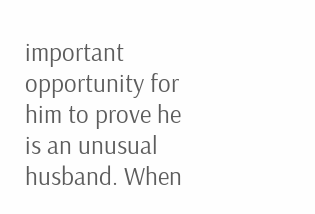important opportunity for him to prove he is an unusual husband. When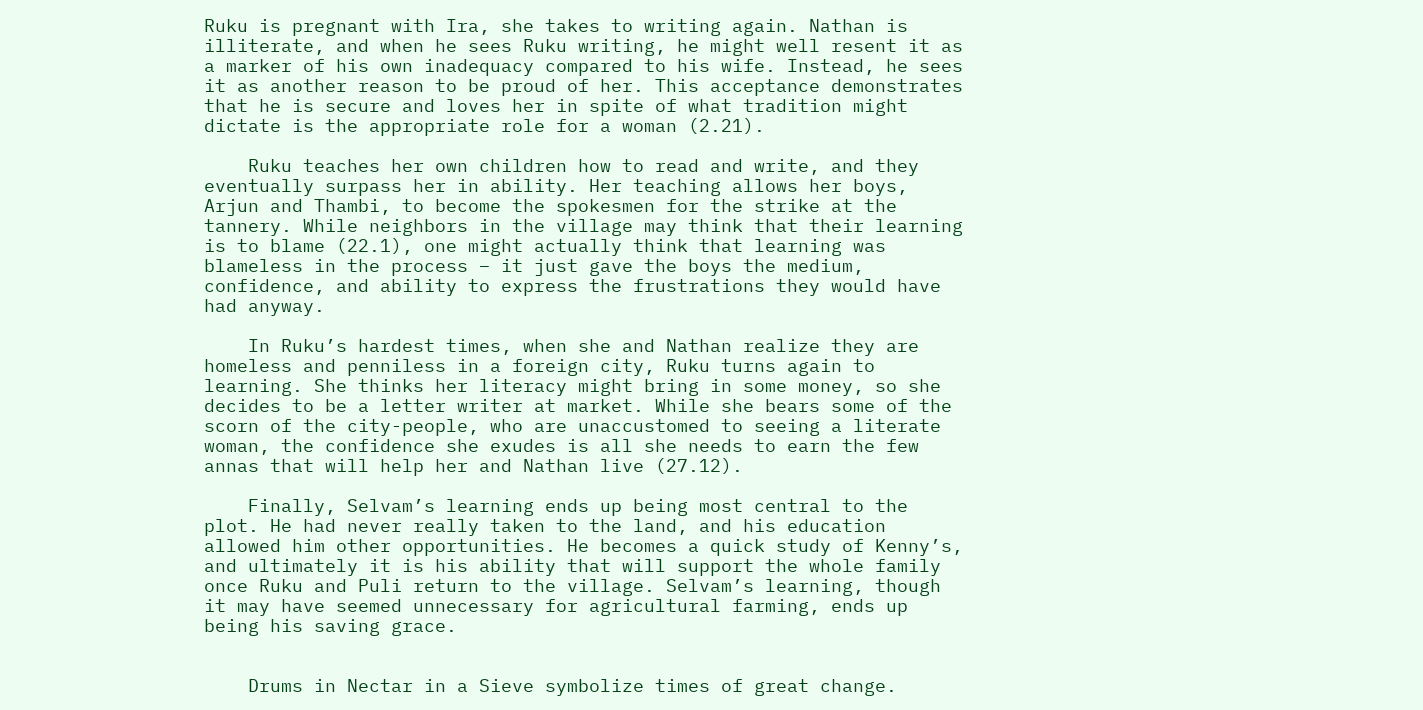Ruku is pregnant with Ira, she takes to writing again. Nathan is illiterate, and when he sees Ruku writing, he might well resent it as a marker of his own inadequacy compared to his wife. Instead, he sees it as another reason to be proud of her. This acceptance demonstrates that he is secure and loves her in spite of what tradition might dictate is the appropriate role for a woman (2.21).

    Ruku teaches her own children how to read and write, and they eventually surpass her in ability. Her teaching allows her boys, Arjun and Thambi, to become the spokesmen for the strike at the tannery. While neighbors in the village may think that their learning is to blame (22.1), one might actually think that learning was blameless in the process – it just gave the boys the medium, confidence, and ability to express the frustrations they would have had anyway.

    In Ruku’s hardest times, when she and Nathan realize they are homeless and penniless in a foreign city, Ruku turns again to learning. She thinks her literacy might bring in some money, so she decides to be a letter writer at market. While she bears some of the scorn of the city-people, who are unaccustomed to seeing a literate woman, the confidence she exudes is all she needs to earn the few annas that will help her and Nathan live (27.12).

    Finally, Selvam’s learning ends up being most central to the plot. He had never really taken to the land, and his education allowed him other opportunities. He becomes a quick study of Kenny’s, and ultimately it is his ability that will support the whole family once Ruku and Puli return to the village. Selvam’s learning, though it may have seemed unnecessary for agricultural farming, ends up being his saving grace.


    Drums in Nectar in a Sieve symbolize times of great change.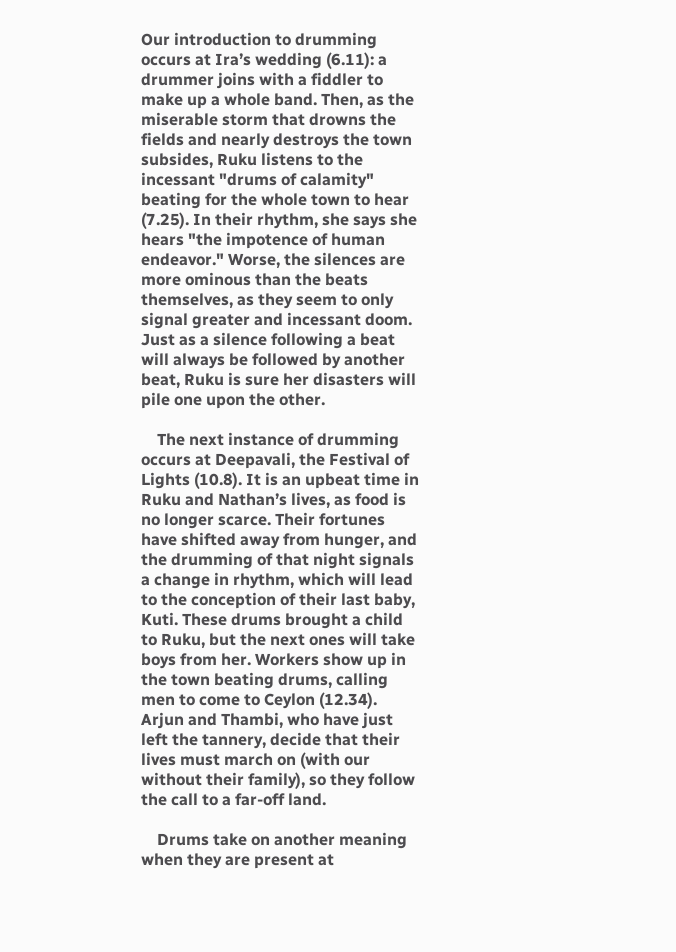Our introduction to drumming occurs at Ira’s wedding (6.11): a drummer joins with a fiddler to make up a whole band. Then, as the miserable storm that drowns the fields and nearly destroys the town subsides, Ruku listens to the incessant "drums of calamity" beating for the whole town to hear (7.25). In their rhythm, she says she hears "the impotence of human endeavor." Worse, the silences are more ominous than the beats themselves, as they seem to only signal greater and incessant doom. Just as a silence following a beat will always be followed by another beat, Ruku is sure her disasters will pile one upon the other.

    The next instance of drumming occurs at Deepavali, the Festival of Lights (10.8). It is an upbeat time in Ruku and Nathan’s lives, as food is no longer scarce. Their fortunes have shifted away from hunger, and the drumming of that night signals a change in rhythm, which will lead to the conception of their last baby, Kuti. These drums brought a child to Ruku, but the next ones will take boys from her. Workers show up in the town beating drums, calling men to come to Ceylon (12.34). Arjun and Thambi, who have just left the tannery, decide that their lives must march on (with our without their family), so they follow the call to a far-off land.

    Drums take on another meaning when they are present at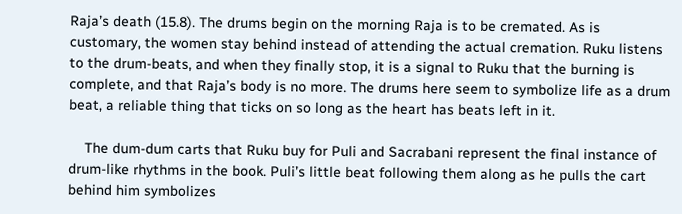Raja’s death (15.8). The drums begin on the morning Raja is to be cremated. As is customary, the women stay behind instead of attending the actual cremation. Ruku listens to the drum-beats, and when they finally stop, it is a signal to Ruku that the burning is complete, and that Raja’s body is no more. The drums here seem to symbolize life as a drum beat, a reliable thing that ticks on so long as the heart has beats left in it.

    The dum-dum carts that Ruku buy for Puli and Sacrabani represent the final instance of drum-like rhythms in the book. Puli’s little beat following them along as he pulls the cart behind him symbolizes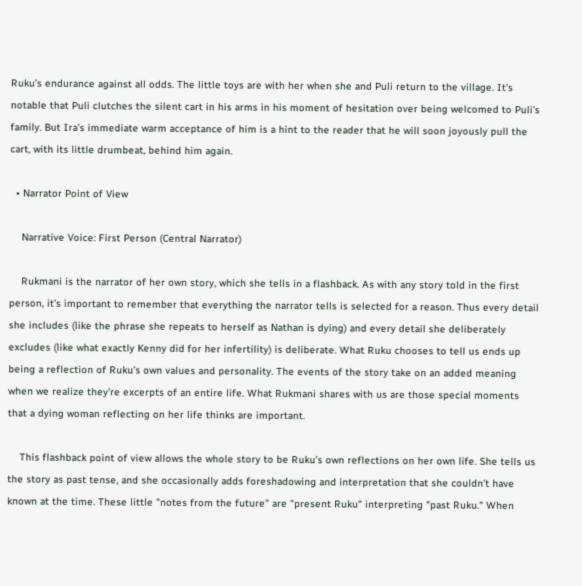Ruku’s endurance against all odds. The little toys are with her when she and Puli return to the village. It’s notable that Puli clutches the silent cart in his arms in his moment of hesitation over being welcomed to Puli’s family. But Ira’s immediate warm acceptance of him is a hint to the reader that he will soon joyously pull the cart, with its little drumbeat, behind him again.

  • Narrator Point of View

    Narrative Voice: First Person (Central Narrator)

    Rukmani is the narrator of her own story, which she tells in a flashback. As with any story told in the first person, it’s important to remember that everything the narrator tells is selected for a reason. Thus every detail she includes (like the phrase she repeats to herself as Nathan is dying) and every detail she deliberately excludes (like what exactly Kenny did for her infertility) is deliberate. What Ruku chooses to tell us ends up being a reflection of Ruku’s own values and personality. The events of the story take on an added meaning when we realize they’re excerpts of an entire life. What Rukmani shares with us are those special moments that a dying woman reflecting on her life thinks are important.

    This flashback point of view allows the whole story to be Ruku’s own reflections on her own life. She tells us the story as past tense, and she occasionally adds foreshadowing and interpretation that she couldn’t have known at the time. These little "notes from the future" are "present Ruku" interpreting "past Ruku." When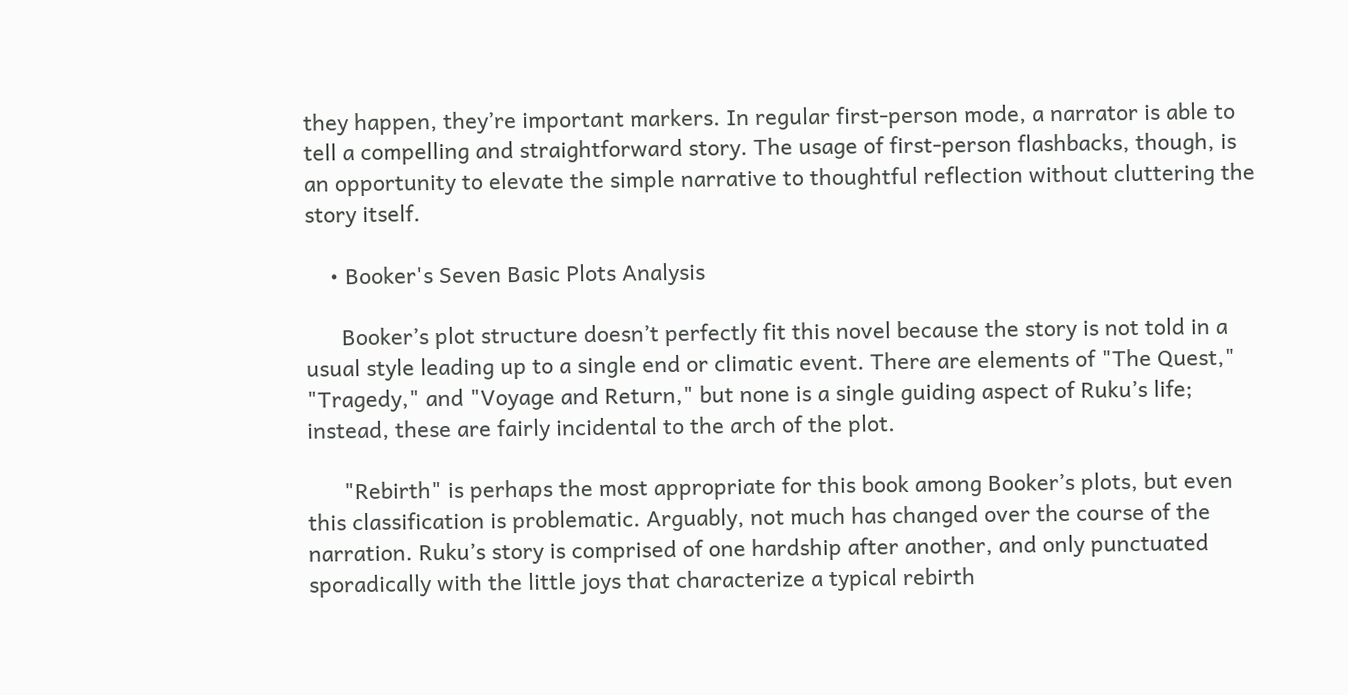they happen, they’re important markers. In regular first-person mode, a narrator is able to tell a compelling and straightforward story. The usage of first-person flashbacks, though, is an opportunity to elevate the simple narrative to thoughtful reflection without cluttering the story itself.

    • Booker's Seven Basic Plots Analysis

      Booker’s plot structure doesn’t perfectly fit this novel because the story is not told in a usual style leading up to a single end or climatic event. There are elements of "The Quest," "Tragedy," and "Voyage and Return," but none is a single guiding aspect of Ruku’s life; instead, these are fairly incidental to the arch of the plot.

      "Rebirth" is perhaps the most appropriate for this book among Booker’s plots, but even this classification is problematic. Arguably, not much has changed over the course of the narration. Ruku’s story is comprised of one hardship after another, and only punctuated sporadically with the little joys that characterize a typical rebirth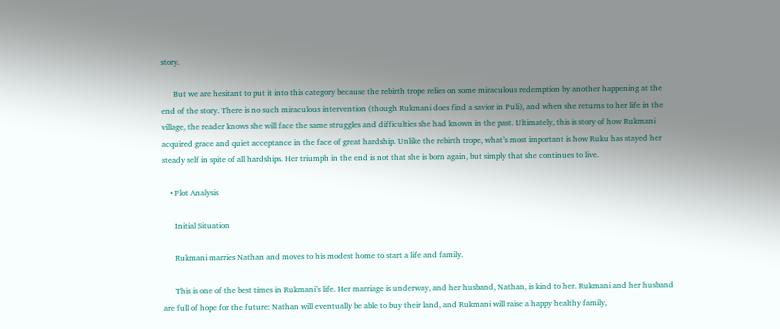story.

      But we are hesitant to put it into this category because the rebirth trope relies on some miraculous redemption by another happening at the end of the story. There is no such miraculous intervention (though Rukmani does find a savior in Puli), and when she returns to her life in the village, the reader knows she will face the same struggles and difficulties she had known in the past. Ultimately, this is story of how Rukmani acquired grace and quiet acceptance in the face of great hardship. Unlike the rebirth trope, what’s most important is how Ruku has stayed her steady self in spite of all hardships. Her triumph in the end is not that she is born again, but simply that she continues to live.

    • Plot Analysis

      Initial Situation

      Rukmani marries Nathan and moves to his modest home to start a life and family.

      This is one of the best times in Rukmani’s life. Her marriage is underway, and her husband, Nathan, is kind to her. Rukmani and her husband are full of hope for the future: Nathan will eventually be able to buy their land, and Rukmani will raise a happy healthy family,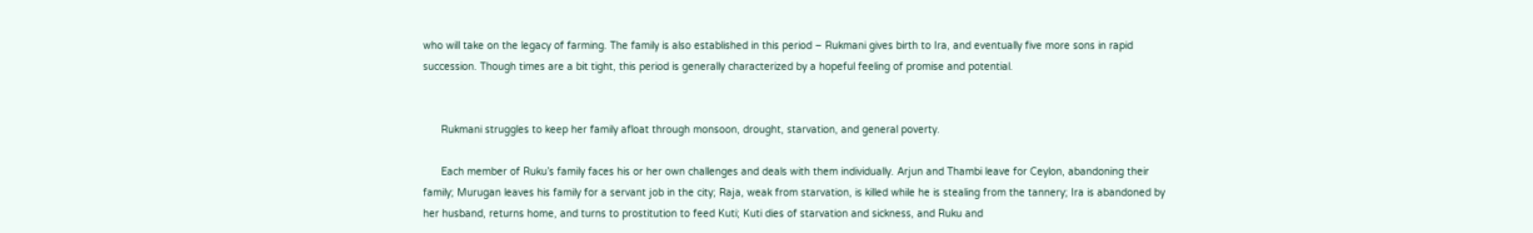who will take on the legacy of farming. The family is also established in this period – Rukmani gives birth to Ira, and eventually five more sons in rapid succession. Though times are a bit tight, this period is generally characterized by a hopeful feeling of promise and potential.


      Rukmani struggles to keep her family afloat through monsoon, drought, starvation, and general poverty.

      Each member of Ruku’s family faces his or her own challenges and deals with them individually. Arjun and Thambi leave for Ceylon, abandoning their family; Murugan leaves his family for a servant job in the city; Raja, weak from starvation, is killed while he is stealing from the tannery; Ira is abandoned by her husband, returns home, and turns to prostitution to feed Kuti; Kuti dies of starvation and sickness, and Ruku and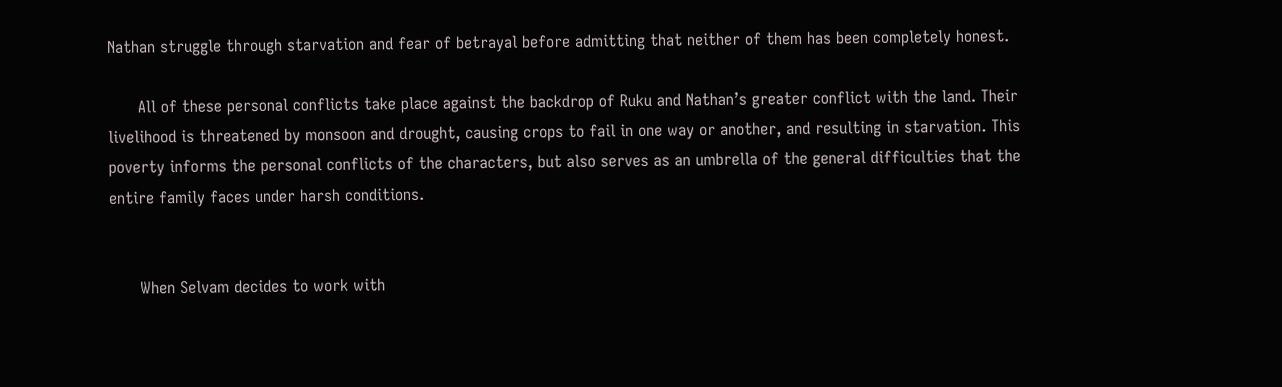Nathan struggle through starvation and fear of betrayal before admitting that neither of them has been completely honest.

      All of these personal conflicts take place against the backdrop of Ruku and Nathan’s greater conflict with the land. Their livelihood is threatened by monsoon and drought, causing crops to fail in one way or another, and resulting in starvation. This poverty informs the personal conflicts of the characters, but also serves as an umbrella of the general difficulties that the entire family faces under harsh conditions.


      When Selvam decides to work with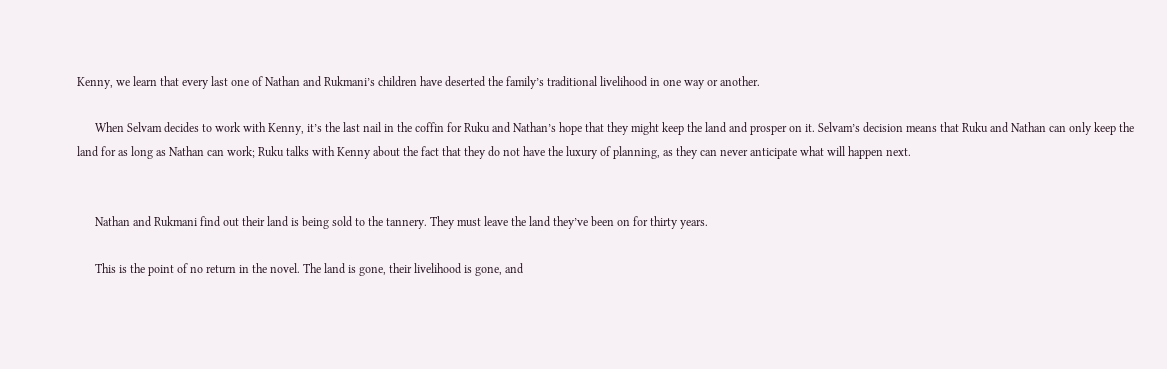Kenny, we learn that every last one of Nathan and Rukmani’s children have deserted the family’s traditional livelihood in one way or another.

      When Selvam decides to work with Kenny, it’s the last nail in the coffin for Ruku and Nathan’s hope that they might keep the land and prosper on it. Selvam’s decision means that Ruku and Nathan can only keep the land for as long as Nathan can work; Ruku talks with Kenny about the fact that they do not have the luxury of planning, as they can never anticipate what will happen next.


      Nathan and Rukmani find out their land is being sold to the tannery. They must leave the land they’ve been on for thirty years.

      This is the point of no return in the novel. The land is gone, their livelihood is gone, and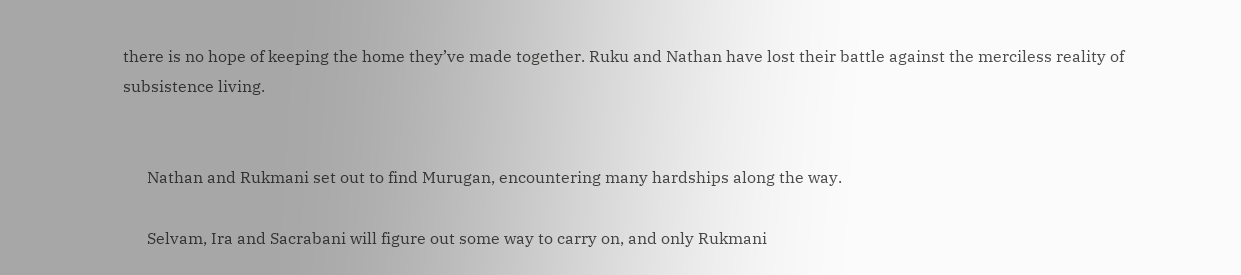there is no hope of keeping the home they’ve made together. Ruku and Nathan have lost their battle against the merciless reality of subsistence living.


      Nathan and Rukmani set out to find Murugan, encountering many hardships along the way.

      Selvam, Ira and Sacrabani will figure out some way to carry on, and only Rukmani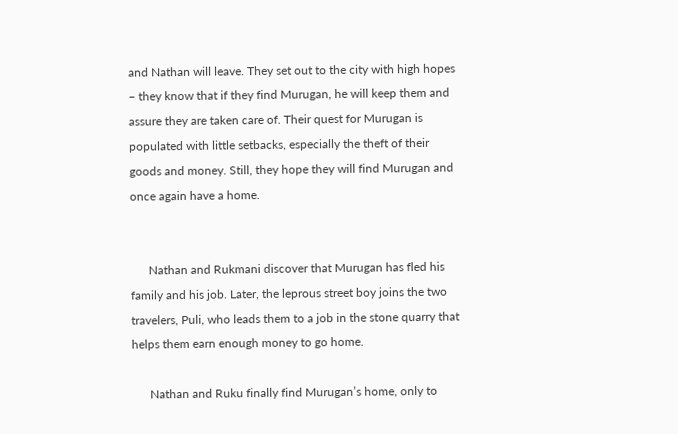and Nathan will leave. They set out to the city with high hopes – they know that if they find Murugan, he will keep them and assure they are taken care of. Their quest for Murugan is populated with little setbacks, especially the theft of their goods and money. Still, they hope they will find Murugan and once again have a home.


      Nathan and Rukmani discover that Murugan has fled his family and his job. Later, the leprous street boy joins the two travelers, Puli, who leads them to a job in the stone quarry that helps them earn enough money to go home.

      Nathan and Ruku finally find Murugan’s home, only to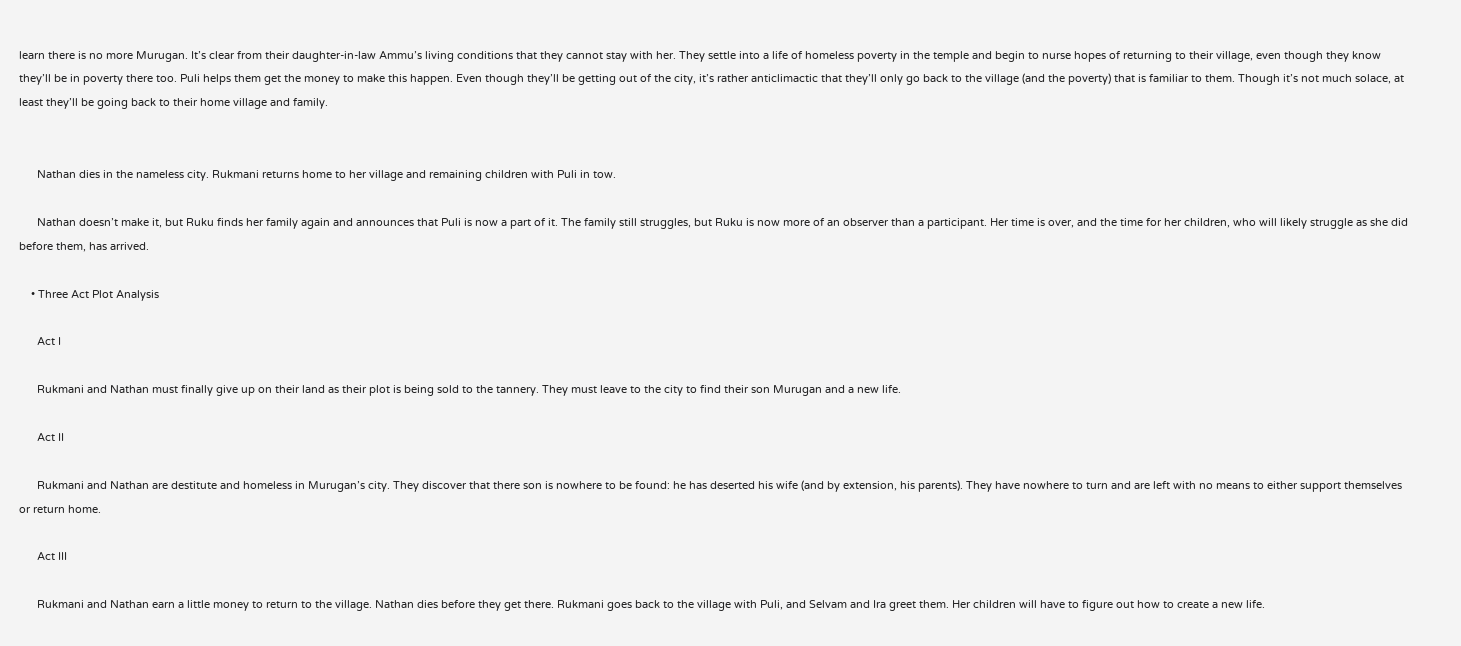learn there is no more Murugan. It’s clear from their daughter-in-law Ammu’s living conditions that they cannot stay with her. They settle into a life of homeless poverty in the temple and begin to nurse hopes of returning to their village, even though they know they’ll be in poverty there too. Puli helps them get the money to make this happen. Even though they’ll be getting out of the city, it’s rather anticlimactic that they’ll only go back to the village (and the poverty) that is familiar to them. Though it’s not much solace, at least they’ll be going back to their home village and family.


      Nathan dies in the nameless city. Rukmani returns home to her village and remaining children with Puli in tow.

      Nathan doesn’t make it, but Ruku finds her family again and announces that Puli is now a part of it. The family still struggles, but Ruku is now more of an observer than a participant. Her time is over, and the time for her children, who will likely struggle as she did before them, has arrived.

    • Three Act Plot Analysis

      Act I

      Rukmani and Nathan must finally give up on their land as their plot is being sold to the tannery. They must leave to the city to find their son Murugan and a new life.

      Act II

      Rukmani and Nathan are destitute and homeless in Murugan’s city. They discover that there son is nowhere to be found: he has deserted his wife (and by extension, his parents). They have nowhere to turn and are left with no means to either support themselves or return home.

      Act III

      Rukmani and Nathan earn a little money to return to the village. Nathan dies before they get there. Rukmani goes back to the village with Puli, and Selvam and Ira greet them. Her children will have to figure out how to create a new life.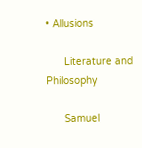• Allusions

      Literature and Philosophy

      Samuel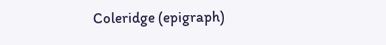Coleridge (epigraph)